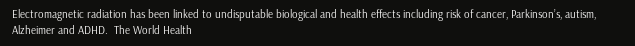Electromagnetic radiation has been linked to undisputable biological and health effects including risk of cancer, Parkinson’s, autism, Alzheimer and ADHD.  The World Health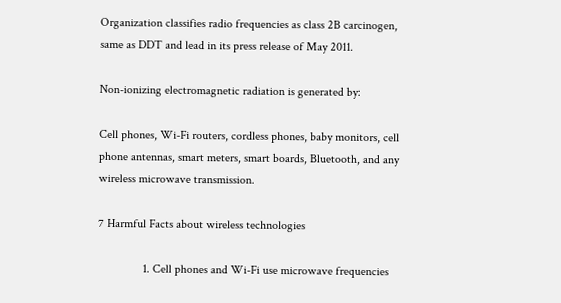Organization classifies radio frequencies as class 2B carcinogen, same as DDT and lead in its press release of May 2011.

Non-ionizing electromagnetic radiation is generated by:

Cell phones, Wi-Fi routers, cordless phones, baby monitors, cell phone antennas, smart meters, smart boards, Bluetooth, and any wireless microwave transmission.

7 Harmful Facts about wireless technologies

               1. Cell phones and Wi-Fi use microwave frequencies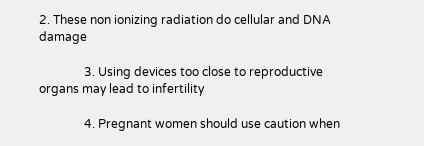2. These non ionizing radiation do cellular and DNA damage

               3. Using devices too close to reproductive organs may lead to infertility

               4. Pregnant women should use caution when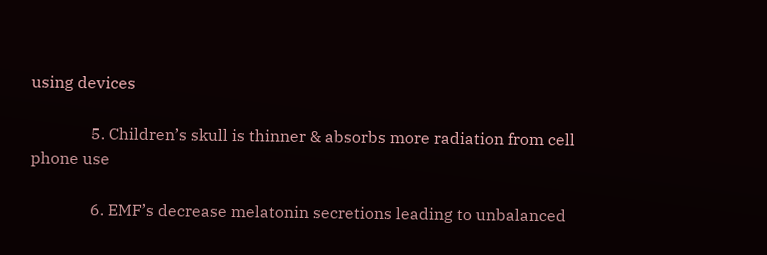using devices

               5. Children’s skull is thinner & absorbs more radiation from cell phone use

               6. EMF’s decrease melatonin secretions leading to unbalanced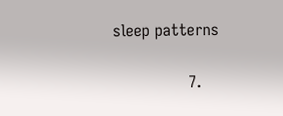sleep patterns

               7.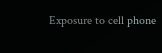Exposure to cell phone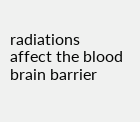radiations affect the blood brain barrier